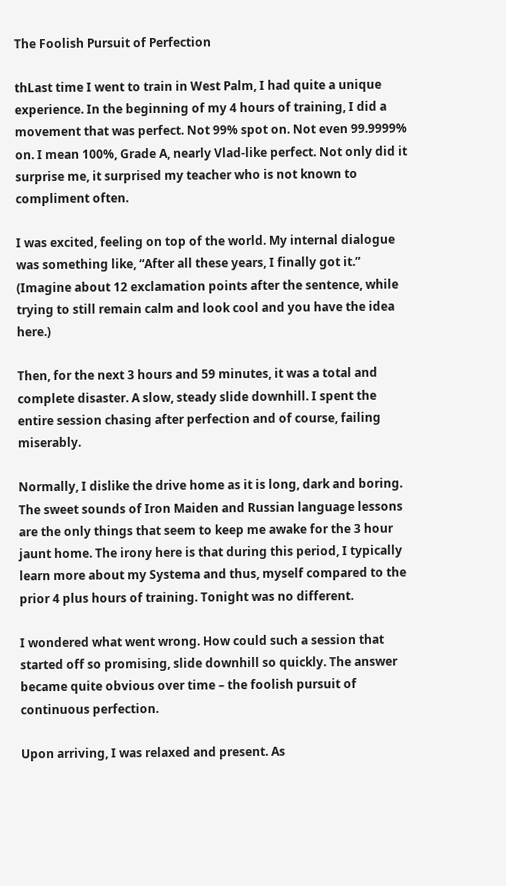The Foolish Pursuit of Perfection

thLast time I went to train in West Palm, I had quite a unique experience. In the beginning of my 4 hours of training, I did a movement that was perfect. Not 99% spot on. Not even 99.9999% on. I mean 100%, Grade A, nearly Vlad-like perfect. Not only did it surprise me, it surprised my teacher who is not known to compliment often.

I was excited, feeling on top of the world. My internal dialogue was something like, “After all these years, I finally got it.” (Imagine about 12 exclamation points after the sentence, while trying to still remain calm and look cool and you have the idea here.)

Then, for the next 3 hours and 59 minutes, it was a total and complete disaster. A slow, steady slide downhill. I spent the entire session chasing after perfection and of course, failing miserably.

Normally, I dislike the drive home as it is long, dark and boring. The sweet sounds of Iron Maiden and Russian language lessons are the only things that seem to keep me awake for the 3 hour jaunt home. The irony here is that during this period, I typically learn more about my Systema and thus, myself compared to the prior 4 plus hours of training. Tonight was no different.

I wondered what went wrong. How could such a session that started off so promising, slide downhill so quickly. The answer became quite obvious over time – the foolish pursuit of continuous perfection.

Upon arriving, I was relaxed and present. As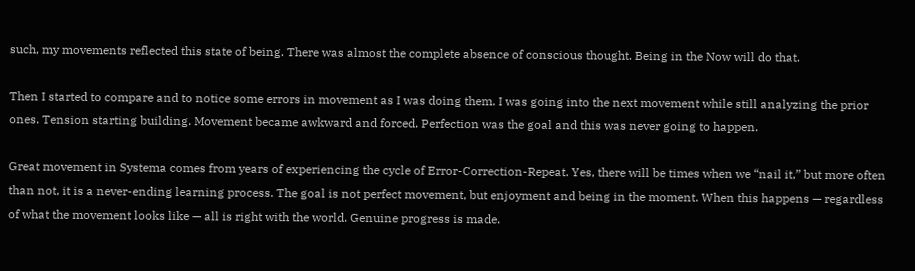such, my movements reflected this state of being. There was almost the complete absence of conscious thought. Being in the Now will do that.

Then I started to compare and to notice some errors in movement as I was doing them. I was going into the next movement while still analyzing the prior ones. Tension starting building. Movement became awkward and forced. Perfection was the goal and this was never going to happen.

Great movement in Systema comes from years of experiencing the cycle of Error-Correction-Repeat. Yes, there will be times when we “nail it,” but more often than not, it is a never-ending learning process. The goal is not perfect movement, but enjoyment and being in the moment. When this happens — regardless of what the movement looks like — all is right with the world. Genuine progress is made.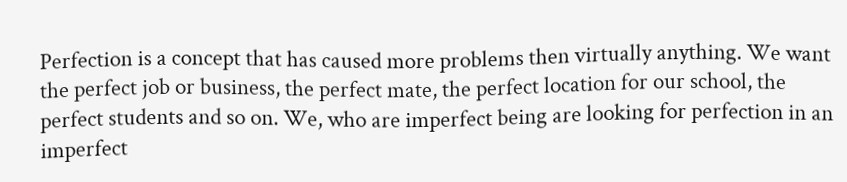Perfection is a concept that has caused more problems then virtually anything. We want the perfect job or business, the perfect mate, the perfect location for our school, the perfect students and so on. We, who are imperfect being are looking for perfection in an imperfect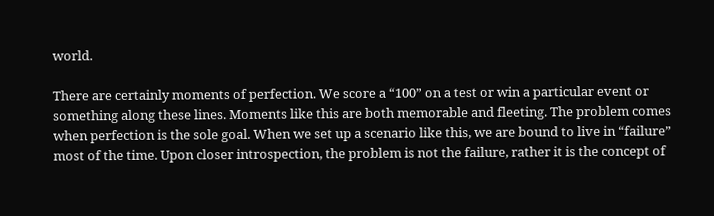world.

There are certainly moments of perfection. We score a “100” on a test or win a particular event or something along these lines. Moments like this are both memorable and fleeting. The problem comes when perfection is the sole goal. When we set up a scenario like this, we are bound to live in “failure” most of the time. Upon closer introspection, the problem is not the failure, rather it is the concept of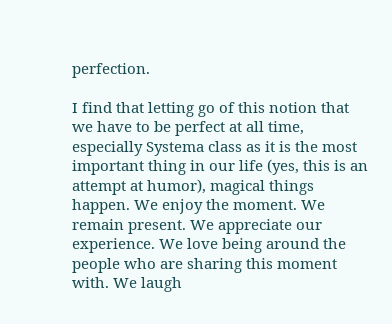perfection.

I find that letting go of this notion that we have to be perfect at all time, especially Systema class as it is the most important thing in our life (yes, this is an attempt at humor), magical things happen. We enjoy the moment. We remain present. We appreciate our experience. We love being around the people who are sharing this moment with. We laugh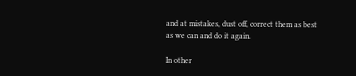and at mistakes, dust off, correct them as best as we can and do it again.

In other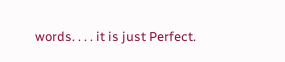words. . . . it is just Perfect.